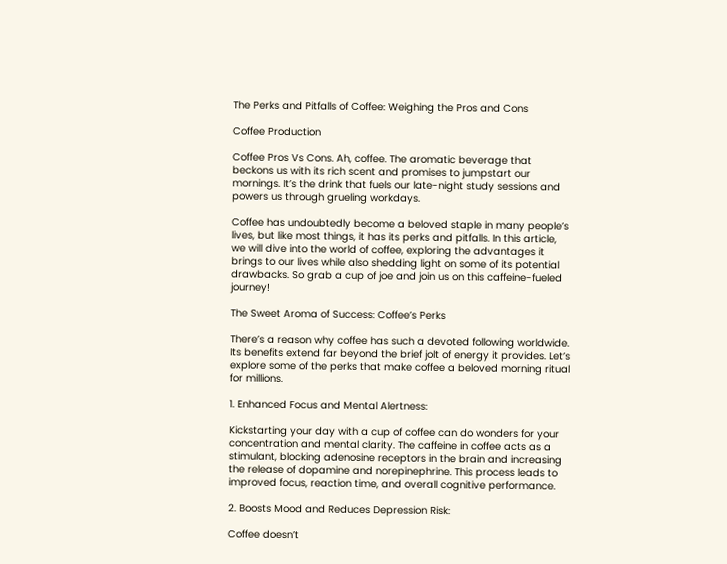The Perks and Pitfalls of Coffee: Weighing the Pros and Cons

Coffee Production

Coffee Pros Vs Cons. Ah, coffee. The aromatic beverage that beckons us with its rich scent and promises to jumpstart our mornings. It’s the drink that fuels our late-night study sessions and powers us through grueling workdays.

Coffee has undoubtedly become a beloved staple in many people’s lives, but like most things, it has its perks and pitfalls. In this article, we will dive into the world of coffee, exploring the advantages it brings to our lives while also shedding light on some of its potential drawbacks. So grab a cup of joe and join us on this caffeine-fueled journey!

The Sweet Aroma of Success: Coffee’s Perks

There’s a reason why coffee has such a devoted following worldwide. Its benefits extend far beyond the brief jolt of energy it provides. Let’s explore some of the perks that make coffee a beloved morning ritual for millions.

1. Enhanced Focus and Mental Alertness:

Kickstarting your day with a cup of coffee can do wonders for your concentration and mental clarity. The caffeine in coffee acts as a stimulant, blocking adenosine receptors in the brain and increasing the release of dopamine and norepinephrine. This process leads to improved focus, reaction time, and overall cognitive performance.

2. Boosts Mood and Reduces Depression Risk:

Coffee doesn’t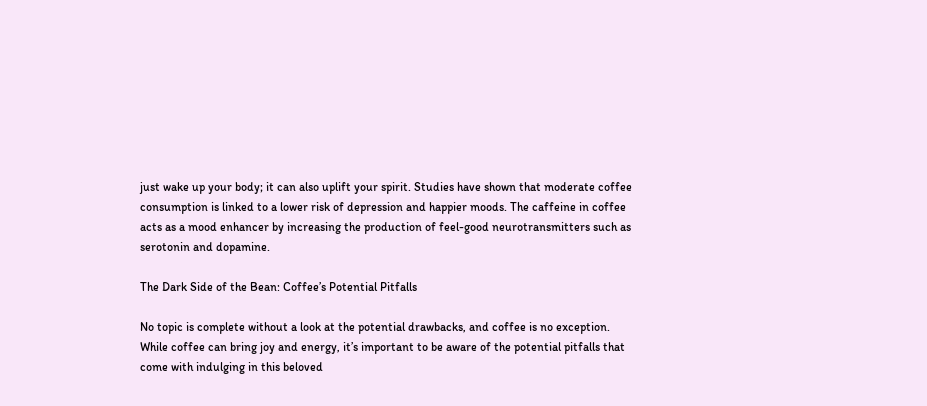just wake up your body; it can also uplift your spirit. Studies have shown that moderate coffee consumption is linked to a lower risk of depression and happier moods. The caffeine in coffee acts as a mood enhancer by increasing the production of feel-good neurotransmitters such as serotonin and dopamine.

The Dark Side of the Bean: Coffee’s Potential Pitfalls

No topic is complete without a look at the potential drawbacks, and coffee is no exception. While coffee can bring joy and energy, it’s important to be aware of the potential pitfalls that come with indulging in this beloved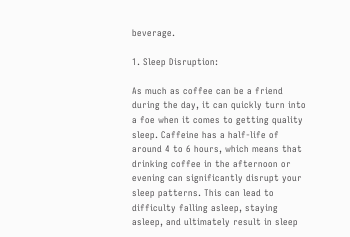beverage.

1. Sleep Disruption:

As much as coffee can be a friend during the day, it can quickly turn into a foe when it comes to getting quality sleep. Caffeine has a half-life of around 4 to 6 hours, which means that drinking coffee in the afternoon or evening can significantly disrupt your sleep patterns. This can lead to difficulty falling asleep, staying asleep, and ultimately result in sleep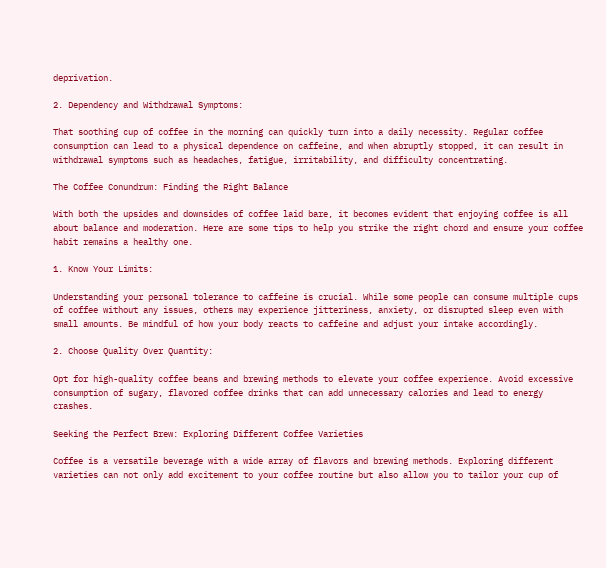deprivation.

2. Dependency and Withdrawal Symptoms:

That soothing cup of coffee in the morning can quickly turn into a daily necessity. Regular coffee consumption can lead to a physical dependence on caffeine, and when abruptly stopped, it can result in withdrawal symptoms such as headaches, fatigue, irritability, and difficulty concentrating.

The Coffee Conundrum: Finding the Right Balance

With both the upsides and downsides of coffee laid bare, it becomes evident that enjoying coffee is all about balance and moderation. Here are some tips to help you strike the right chord and ensure your coffee habit remains a healthy one.

1. Know Your Limits:

Understanding your personal tolerance to caffeine is crucial. While some people can consume multiple cups of coffee without any issues, others may experience jitteriness, anxiety, or disrupted sleep even with small amounts. Be mindful of how your body reacts to caffeine and adjust your intake accordingly.

2. Choose Quality Over Quantity:

Opt for high-quality coffee beans and brewing methods to elevate your coffee experience. Avoid excessive consumption of sugary, flavored coffee drinks that can add unnecessary calories and lead to energy crashes.

Seeking the Perfect Brew: Exploring Different Coffee Varieties

Coffee is a versatile beverage with a wide array of flavors and brewing methods. Exploring different varieties can not only add excitement to your coffee routine but also allow you to tailor your cup of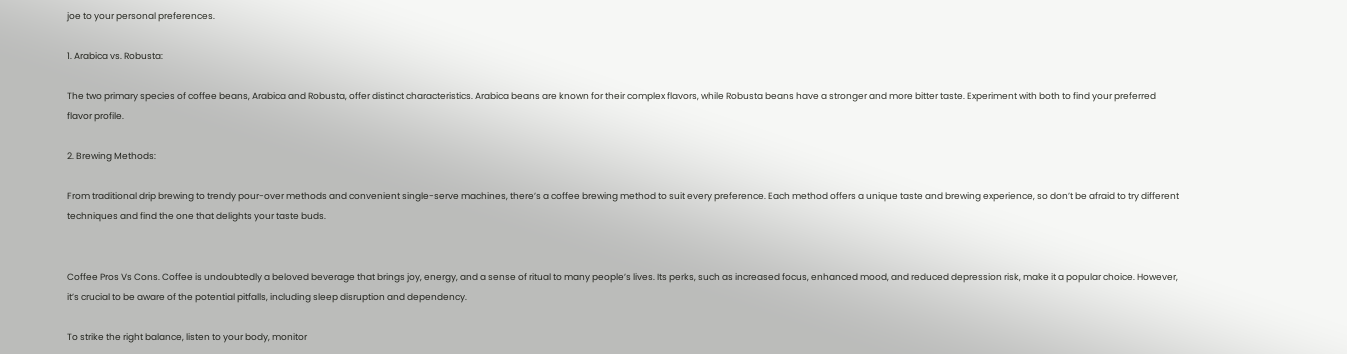joe to your personal preferences.

1. Arabica vs. Robusta:

The two primary species of coffee beans, Arabica and Robusta, offer distinct characteristics. Arabica beans are known for their complex flavors, while Robusta beans have a stronger and more bitter taste. Experiment with both to find your preferred flavor profile.

2. Brewing Methods:

From traditional drip brewing to trendy pour-over methods and convenient single-serve machines, there’s a coffee brewing method to suit every preference. Each method offers a unique taste and brewing experience, so don’t be afraid to try different techniques and find the one that delights your taste buds.


Coffee Pros Vs Cons. Coffee is undoubtedly a beloved beverage that brings joy, energy, and a sense of ritual to many people’s lives. Its perks, such as increased focus, enhanced mood, and reduced depression risk, make it a popular choice. However, it’s crucial to be aware of the potential pitfalls, including sleep disruption and dependency.

To strike the right balance, listen to your body, monitor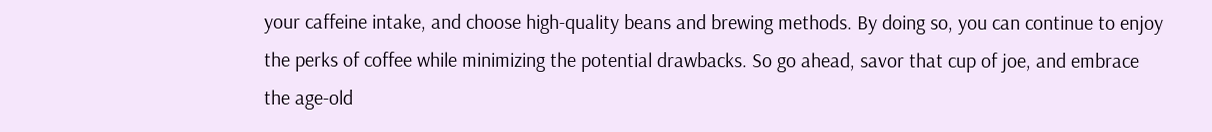your caffeine intake, and choose high-quality beans and brewing methods. By doing so, you can continue to enjoy the perks of coffee while minimizing the potential drawbacks. So go ahead, savor that cup of joe, and embrace the age-old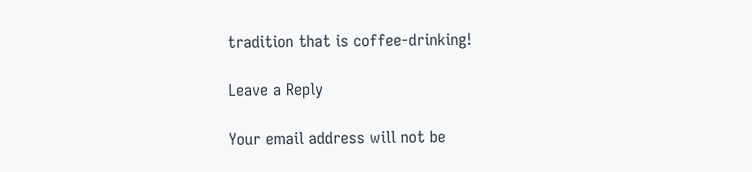tradition that is coffee-drinking!

Leave a Reply

Your email address will not be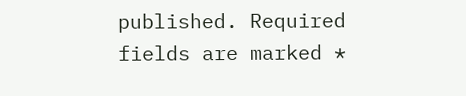published. Required fields are marked *